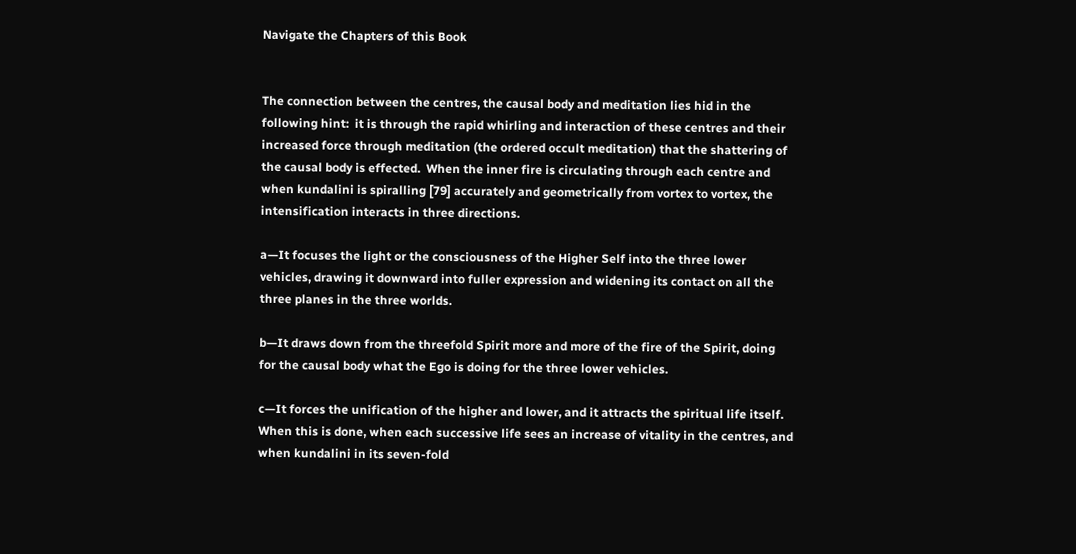Navigate the Chapters of this Book


The connection between the centres, the causal body and meditation lies hid in the following hint:  it is through the rapid whirling and interaction of these centres and their increased force through meditation (the ordered occult meditation) that the shattering of the causal body is effected.  When the inner fire is circulating through each centre and when kundalini is spiralling [79] accurately and geometrically from vortex to vortex, the intensification interacts in three directions.

a—It focuses the light or the consciousness of the Higher Self into the three lower vehicles, drawing it downward into fuller expression and widening its contact on all the three planes in the three worlds.

b—It draws down from the threefold Spirit more and more of the fire of the Spirit, doing for the causal body what the Ego is doing for the three lower vehicles.

c—It forces the unification of the higher and lower, and it attracts the spiritual life itself.  When this is done, when each successive life sees an increase of vitality in the centres, and when kundalini in its seven-fold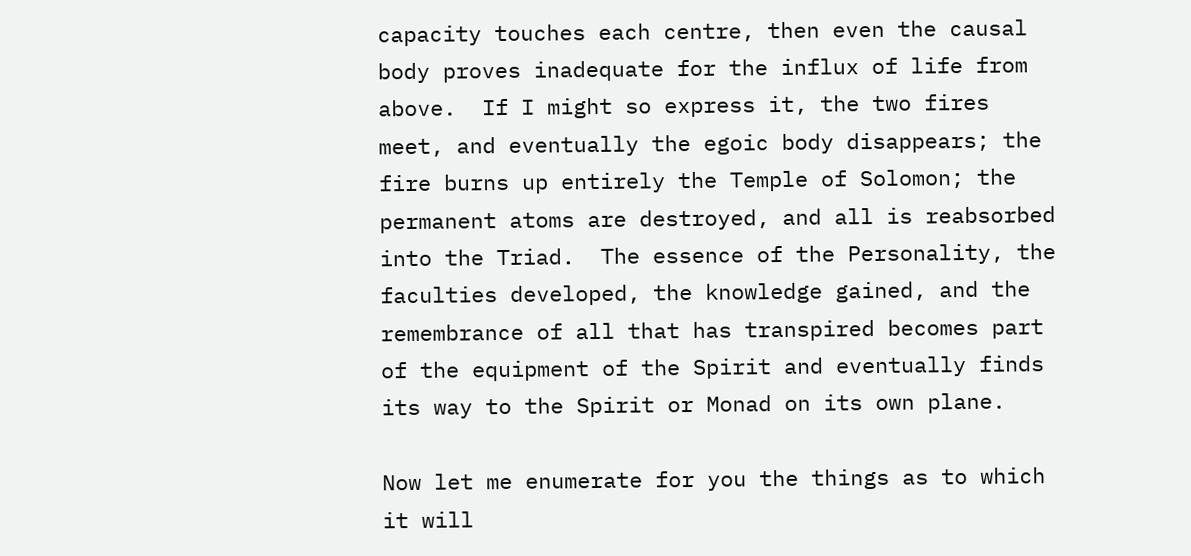capacity touches each centre, then even the causal body proves inadequate for the influx of life from above.  If I might so express it, the two fires meet, and eventually the egoic body disappears; the fire burns up entirely the Temple of Solomon; the permanent atoms are destroyed, and all is reabsorbed into the Triad.  The essence of the Personality, the faculties developed, the knowledge gained, and the remembrance of all that has transpired becomes part of the equipment of the Spirit and eventually finds its way to the Spirit or Monad on its own plane.

Now let me enumerate for you the things as to which it will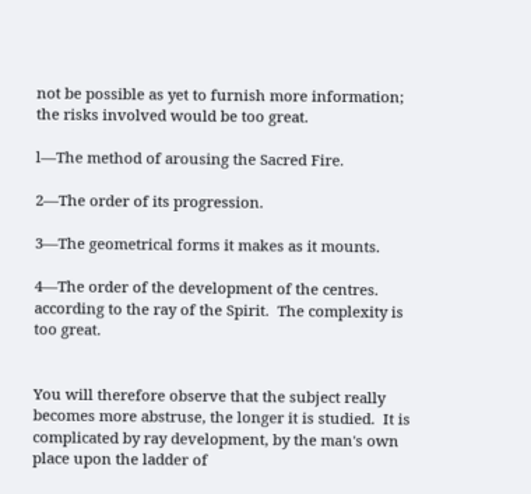not be possible as yet to furnish more information; the risks involved would be too great.

l—The method of arousing the Sacred Fire.

2—The order of its progression.

3—The geometrical forms it makes as it mounts.

4—The order of the development of the centres. according to the ray of the Spirit.  The complexity is too great.


You will therefore observe that the subject really becomes more abstruse, the longer it is studied.  It is complicated by ray development, by the man's own place upon the ladder of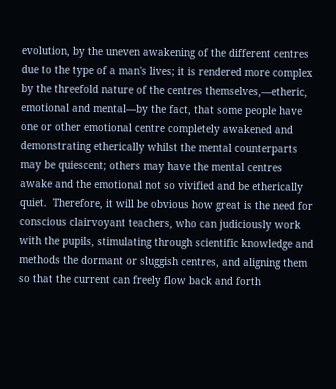evolution, by the uneven awakening of the different centres due to the type of a man's lives; it is rendered more complex by the threefold nature of the centres themselves,—etheric, emotional and mental—by the fact, that some people have one or other emotional centre completely awakened and demonstrating etherically whilst the mental counterparts may be quiescent; others may have the mental centres awake and the emotional not so vivified and be etherically quiet.  Therefore, it will be obvious how great is the need for conscious clairvoyant teachers, who can judiciously work with the pupils, stimulating through scientific knowledge and methods the dormant or sluggish centres, and aligning them so that the current can freely flow back and forth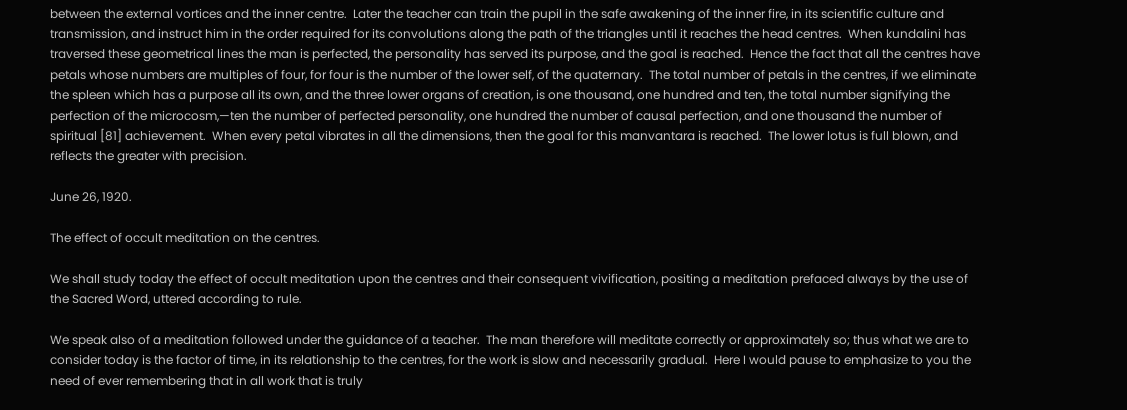between the external vortices and the inner centre.  Later the teacher can train the pupil in the safe awakening of the inner fire, in its scientific culture and transmission, and instruct him in the order required for its convolutions along the path of the triangles until it reaches the head centres.  When kundalini has traversed these geometrical lines the man is perfected, the personality has served its purpose, and the goal is reached.  Hence the fact that all the centres have petals whose numbers are multiples of four, for four is the number of the lower self, of the quaternary.  The total number of petals in the centres, if we eliminate the spleen which has a purpose all its own, and the three lower organs of creation, is one thousand, one hundred and ten, the total number signifying the perfection of the microcosm,—ten the number of perfected personality, one hundred the number of causal perfection, and one thousand the number of spiritual [81] achievement.  When every petal vibrates in all the dimensions, then the goal for this manvantara is reached.  The lower lotus is full blown, and reflects the greater with precision.

June 26, 1920.

The effect of occult meditation on the centres.

We shall study today the effect of occult meditation upon the centres and their consequent vivification, positing a meditation prefaced always by the use of the Sacred Word, uttered according to rule.

We speak also of a meditation followed under the guidance of a teacher.  The man therefore will meditate correctly or approximately so; thus what we are to consider today is the factor of time, in its relationship to the centres, for the work is slow and necessarily gradual.  Here I would pause to emphasize to you the need of ever remembering that in all work that is truly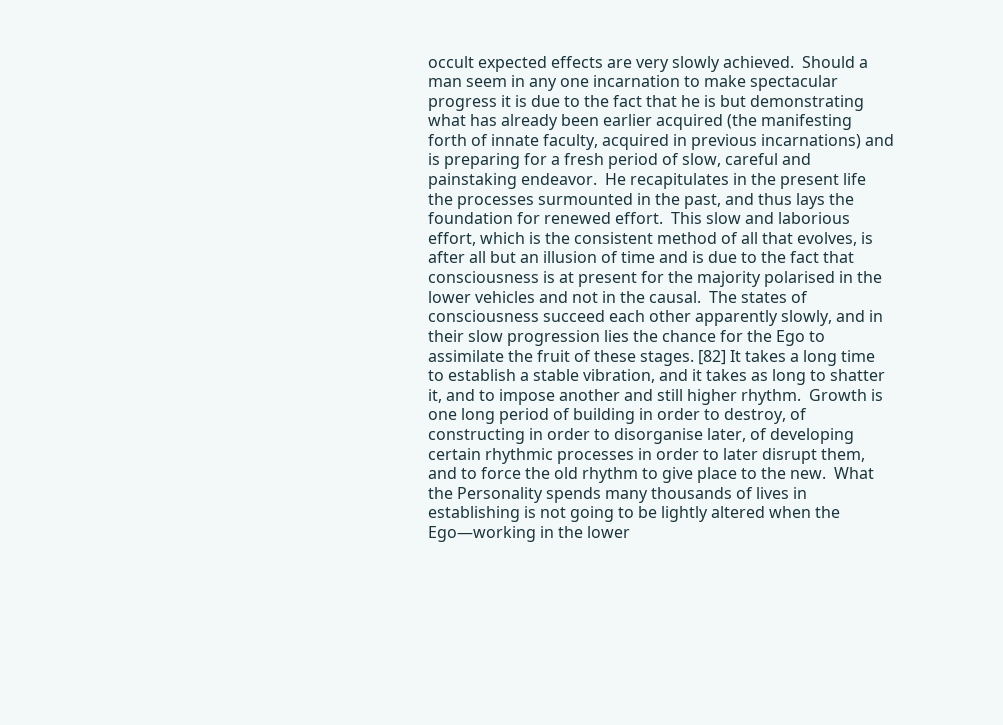occult expected effects are very slowly achieved.  Should a man seem in any one incarnation to make spectacular progress it is due to the fact that he is but demonstrating what has already been earlier acquired (the manifesting forth of innate faculty, acquired in previous incarnations) and is preparing for a fresh period of slow, careful and painstaking endeavor.  He recapitulates in the present life the processes surmounted in the past, and thus lays the foundation for renewed effort.  This slow and laborious effort, which is the consistent method of all that evolves, is after all but an illusion of time and is due to the fact that consciousness is at present for the majority polarised in the lower vehicles and not in the causal.  The states of consciousness succeed each other apparently slowly, and in their slow progression lies the chance for the Ego to assimilate the fruit of these stages. [82] It takes a long time to establish a stable vibration, and it takes as long to shatter it, and to impose another and still higher rhythm.  Growth is one long period of building in order to destroy, of constructing in order to disorganise later, of developing certain rhythmic processes in order to later disrupt them, and to force the old rhythm to give place to the new.  What the Personality spends many thousands of lives in establishing is not going to be lightly altered when the Ego—working in the lower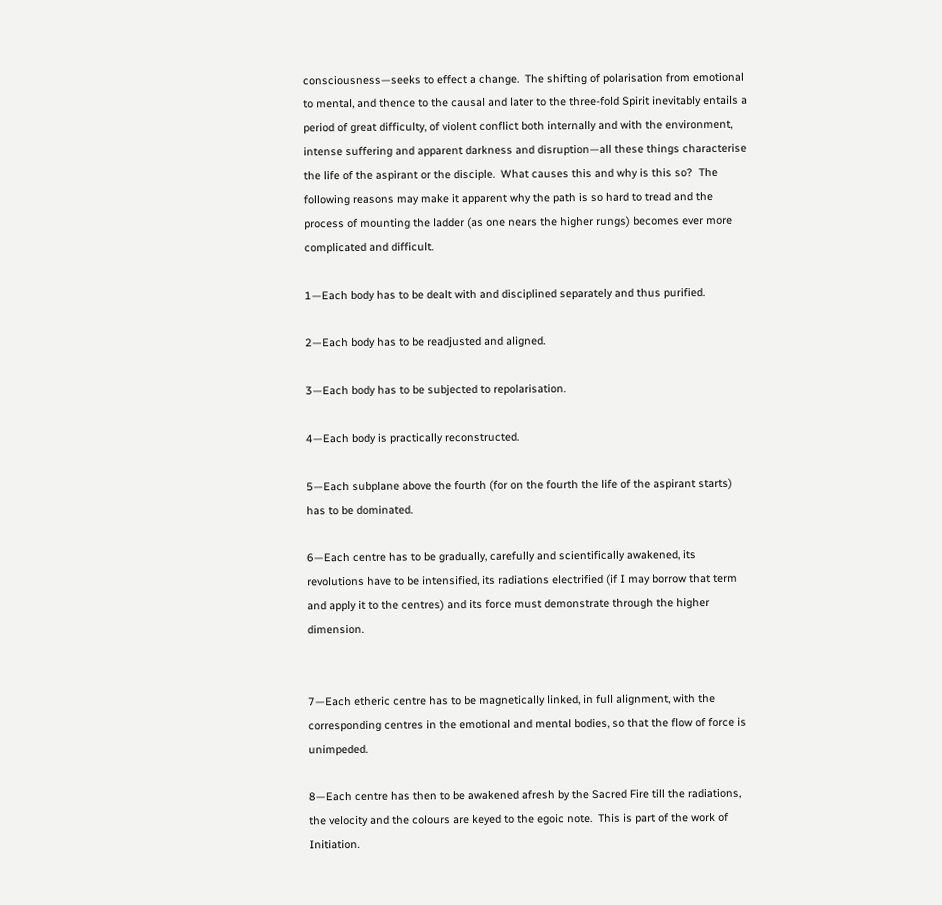consciousness—seeks to effect a change.  The shifting of polarisation from emotional to mental, and thence to the causal and later to the three-fold Spirit inevitably entails a period of great difficulty, of violent conflict both internally and with the environment, intense suffering and apparent darkness and disruption—all these things characterise the life of the aspirant or the disciple.  What causes this and why is this so?  The following reasons may make it apparent why the path is so hard to tread and the process of mounting the ladder (as one nears the higher rungs) becomes ever more complicated and difficult.

1—Each body has to be dealt with and disciplined separately and thus purified.

2—Each body has to be readjusted and aligned.

3—Each body has to be subjected to repolarisation.

4—Each body is practically reconstructed.

5—Each subplane above the fourth (for on the fourth the life of the aspirant starts) has to be dominated.

6—Each centre has to be gradually, carefully and scientifically awakened, its revolutions have to be intensified, its radiations electrified (if I may borrow that term and apply it to the centres) and its force must demonstrate through the higher dimension.


7—Each etheric centre has to be magnetically linked, in full alignment, with the corresponding centres in the emotional and mental bodies, so that the flow of force is unimpeded.

8—Each centre has then to be awakened afresh by the Sacred Fire till the radiations, the velocity and the colours are keyed to the egoic note.  This is part of the work of Initiation.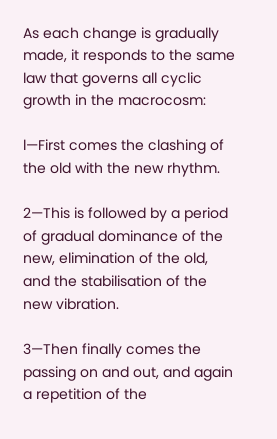As each change is gradually made, it responds to the same law that governs all cyclic growth in the macrocosm:

l—First comes the clashing of the old with the new rhythm.

2—This is followed by a period of gradual dominance of the new, elimination of the old, and the stabilisation of the new vibration.

3—Then finally comes the passing on and out, and again a repetition of the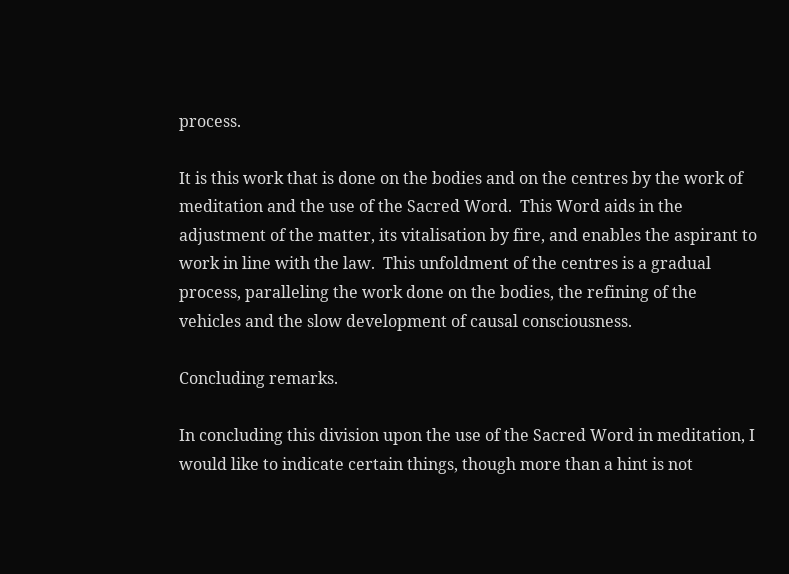process.

It is this work that is done on the bodies and on the centres by the work of meditation and the use of the Sacred Word.  This Word aids in the adjustment of the matter, its vitalisation by fire, and enables the aspirant to work in line with the law.  This unfoldment of the centres is a gradual process, paralleling the work done on the bodies, the refining of the vehicles and the slow development of causal consciousness.

Concluding remarks.

In concluding this division upon the use of the Sacred Word in meditation, I would like to indicate certain things, though more than a hint is not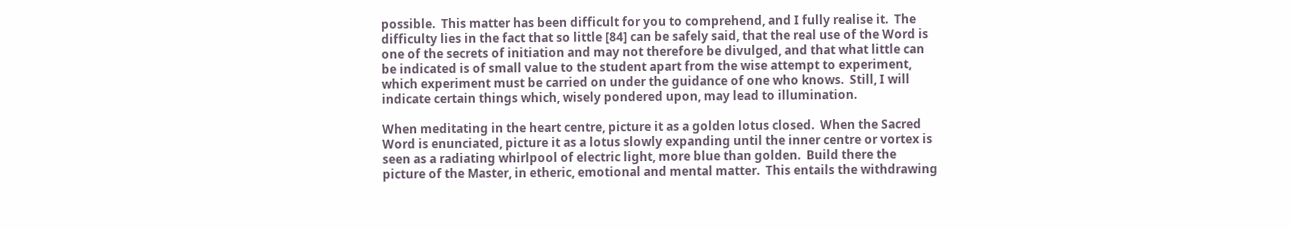possible.  This matter has been difficult for you to comprehend, and I fully realise it.  The difficulty lies in the fact that so little [84] can be safely said, that the real use of the Word is one of the secrets of initiation and may not therefore be divulged, and that what little can be indicated is of small value to the student apart from the wise attempt to experiment, which experiment must be carried on under the guidance of one who knows.  Still, I will indicate certain things which, wisely pondered upon, may lead to illumination.

When meditating in the heart centre, picture it as a golden lotus closed.  When the Sacred Word is enunciated, picture it as a lotus slowly expanding until the inner centre or vortex is seen as a radiating whirlpool of electric light, more blue than golden.  Build there the picture of the Master, in etheric, emotional and mental matter.  This entails the withdrawing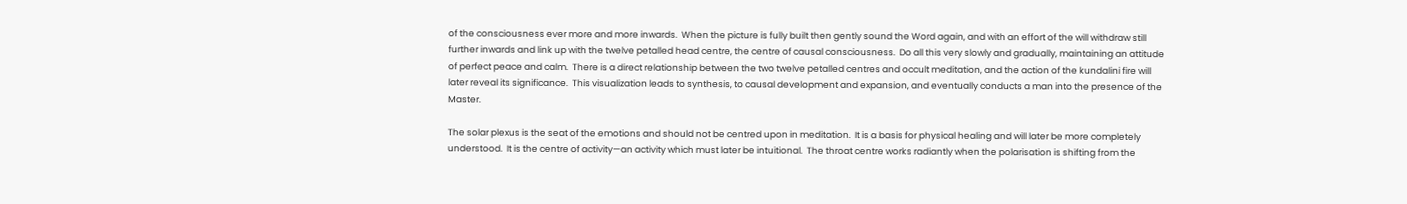of the consciousness ever more and more inwards.  When the picture is fully built then gently sound the Word again, and with an effort of the will withdraw still further inwards and link up with the twelve petalled head centre, the centre of causal consciousness.  Do all this very slowly and gradually, maintaining an attitude of perfect peace and calm.  There is a direct relationship between the two twelve petalled centres and occult meditation, and the action of the kundalini fire will later reveal its significance.  This visualization leads to synthesis, to causal development and expansion, and eventually conducts a man into the presence of the Master.

The solar plexus is the seat of the emotions and should not be centred upon in meditation.  It is a basis for physical healing and will later be more completely understood.  It is the centre of activity—an activity which must later be intuitional.  The throat centre works radiantly when the polarisation is shifting from the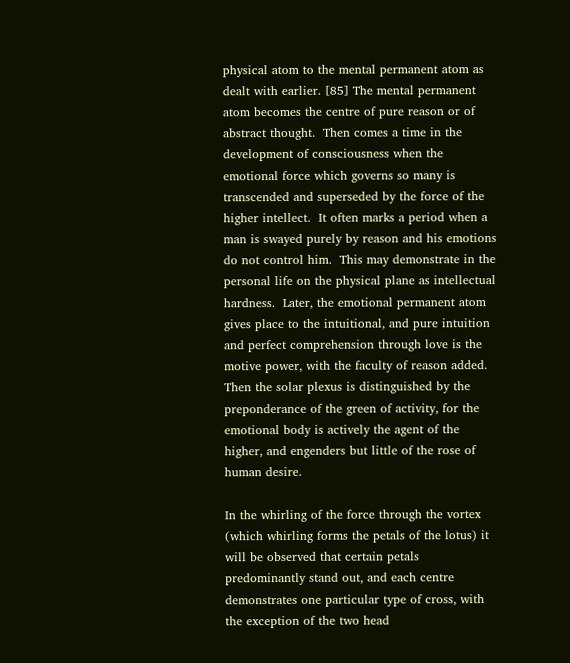physical atom to the mental permanent atom as dealt with earlier. [85] The mental permanent atom becomes the centre of pure reason or of abstract thought.  Then comes a time in the development of consciousness when the emotional force which governs so many is transcended and superseded by the force of the higher intellect.  It often marks a period when a man is swayed purely by reason and his emotions do not control him.  This may demonstrate in the personal life on the physical plane as intellectual hardness.  Later, the emotional permanent atom gives place to the intuitional, and pure intuition and perfect comprehension through love is the motive power, with the faculty of reason added.  Then the solar plexus is distinguished by the preponderance of the green of activity, for the emotional body is actively the agent of the higher, and engenders but little of the rose of human desire.

In the whirling of the force through the vortex (which whirling forms the petals of the lotus) it will be observed that certain petals predominantly stand out, and each centre demonstrates one particular type of cross, with the exception of the two head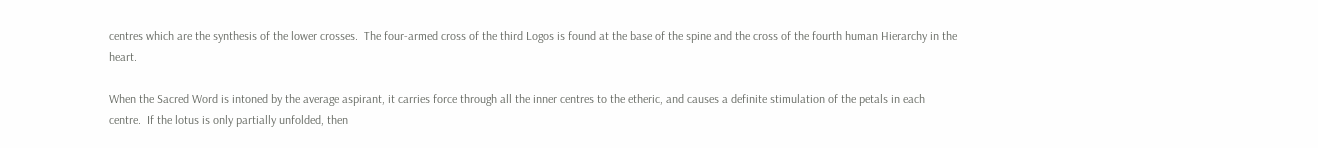centres which are the synthesis of the lower crosses.  The four-armed cross of the third Logos is found at the base of the spine and the cross of the fourth human Hierarchy in the heart.

When the Sacred Word is intoned by the average aspirant, it carries force through all the inner centres to the etheric, and causes a definite stimulation of the petals in each centre.  If the lotus is only partially unfolded, then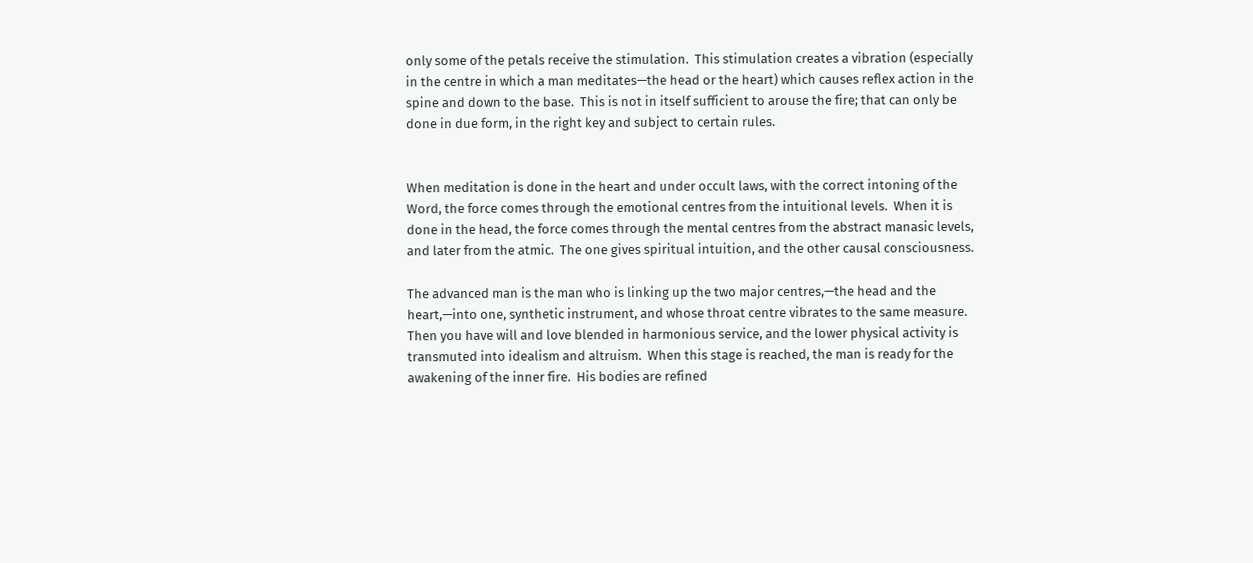only some of the petals receive the stimulation.  This stimulation creates a vibration (especially in the centre in which a man meditates—the head or the heart) which causes reflex action in the spine and down to the base.  This is not in itself sufficient to arouse the fire; that can only be done in due form, in the right key and subject to certain rules.


When meditation is done in the heart and under occult laws, with the correct intoning of the Word, the force comes through the emotional centres from the intuitional levels.  When it is done in the head, the force comes through the mental centres from the abstract manasic levels, and later from the atmic.  The one gives spiritual intuition, and the other causal consciousness.

The advanced man is the man who is linking up the two major centres,—the head and the heart,—into one, synthetic instrument, and whose throat centre vibrates to the same measure.  Then you have will and love blended in harmonious service, and the lower physical activity is transmuted into idealism and altruism.  When this stage is reached, the man is ready for the awakening of the inner fire.  His bodies are refined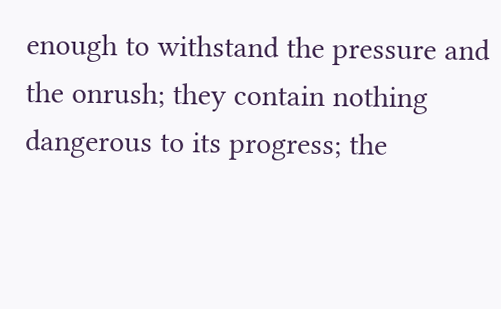enough to withstand the pressure and the onrush; they contain nothing dangerous to its progress; the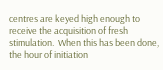centres are keyed high enough to receive the acquisition of fresh stimulation.  When this has been done, the hour of initiation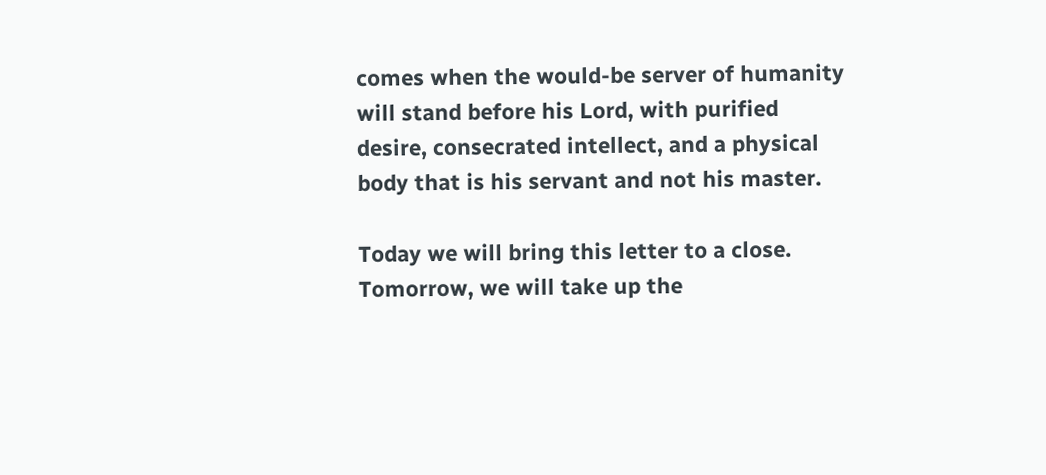comes when the would-be server of humanity will stand before his Lord, with purified desire, consecrated intellect, and a physical body that is his servant and not his master.

Today we will bring this letter to a close.  Tomorrow, we will take up the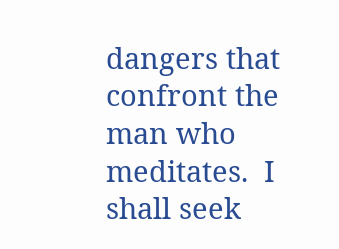dangers that confront the man who meditates.  I shall seek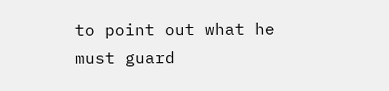to point out what he must guard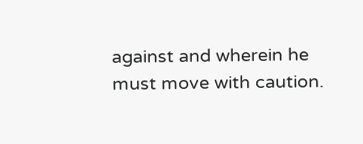against and wherein he must move with caution.